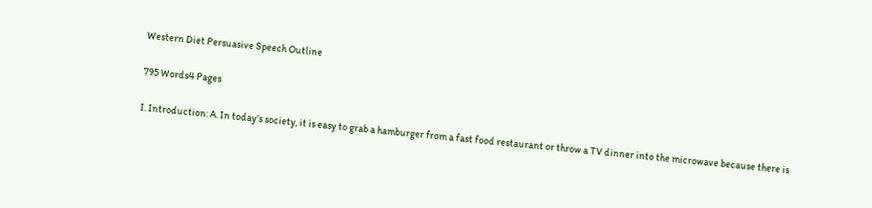Western Diet Persuasive Speech Outline

795 Words4 Pages

I. Introduction: A. In today’s society, it is easy to grab a hamburger from a fast food restaurant or throw a TV dinner into the microwave because there is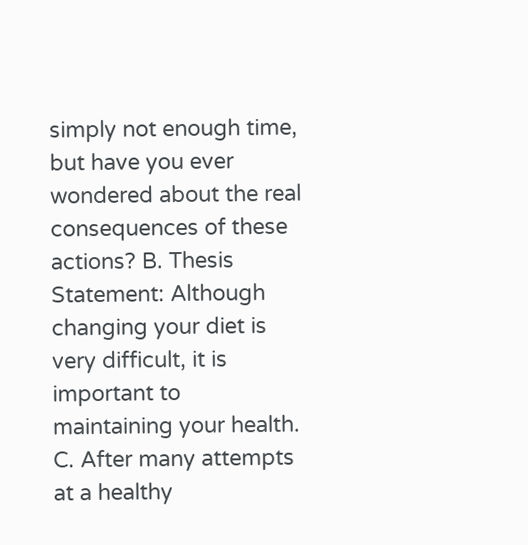simply not enough time, but have you ever wondered about the real consequences of these actions? B. Thesis Statement: Although changing your diet is very difficult, it is important to maintaining your health. C. After many attempts at a healthy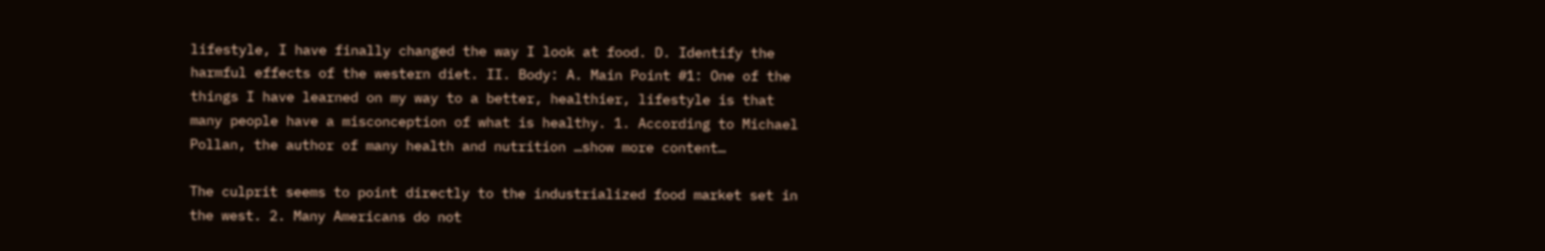lifestyle, I have finally changed the way I look at food. D. Identify the harmful effects of the western diet. II. Body: A. Main Point #1: One of the things I have learned on my way to a better, healthier, lifestyle is that many people have a misconception of what is healthy. 1. According to Michael Pollan, the author of many health and nutrition …show more content…

The culprit seems to point directly to the industrialized food market set in the west. 2. Many Americans do not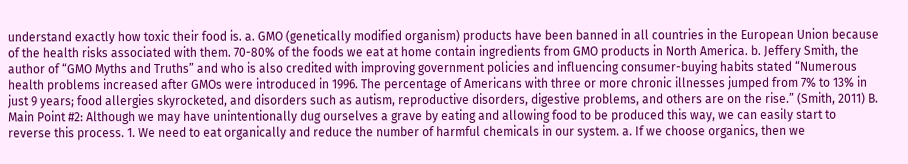understand exactly how toxic their food is. a. GMO (genetically modified organism) products have been banned in all countries in the European Union because of the health risks associated with them. 70-80% of the foods we eat at home contain ingredients from GMO products in North America. b. Jeffery Smith, the author of “GMO Myths and Truths” and who is also credited with improving government policies and influencing consumer-buying habits stated “Numerous health problems increased after GMOs were introduced in 1996. The percentage of Americans with three or more chronic illnesses jumped from 7% to 13% in just 9 years; food allergies skyrocketed, and disorders such as autism, reproductive disorders, digestive problems, and others are on the rise.” (Smith, 2011) B. Main Point #2: Although we may have unintentionally dug ourselves a grave by eating and allowing food to be produced this way, we can easily start to reverse this process. 1. We need to eat organically and reduce the number of harmful chemicals in our system. a. If we choose organics, then we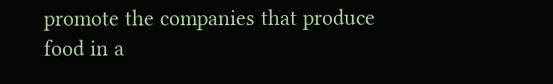promote the companies that produce food in a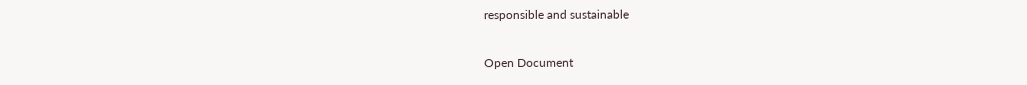responsible and sustainable

Open Document